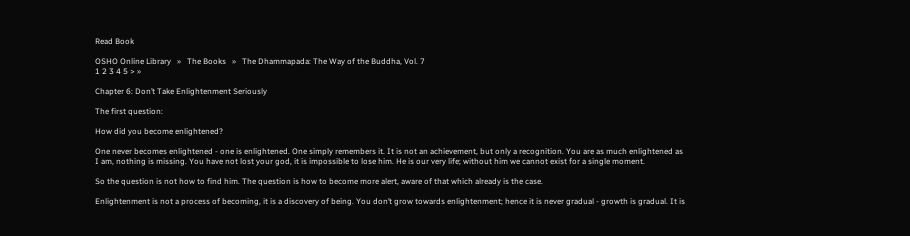Read Book

OSHO Online Library   »   The Books   »   The Dhammapada: The Way of the Buddha, Vol. 7
1 2 3 4 5 > »

Chapter 6: Don’t Take Enlightenment Seriously

The first question:

How did you become enlightened?

One never becomes enlightened - one is enlightened. One simply remembers it. It is not an achievement, but only a recognition. You are as much enlightened as I am, nothing is missing. You have not lost your god, it is impossible to lose him. He is our very life; without him we cannot exist for a single moment.

So the question is not how to find him. The question is how to become more alert, aware of that which already is the case.

Enlightenment is not a process of becoming, it is a discovery of being. You don’t grow towards enlightenment; hence it is never gradual - growth is gradual. It is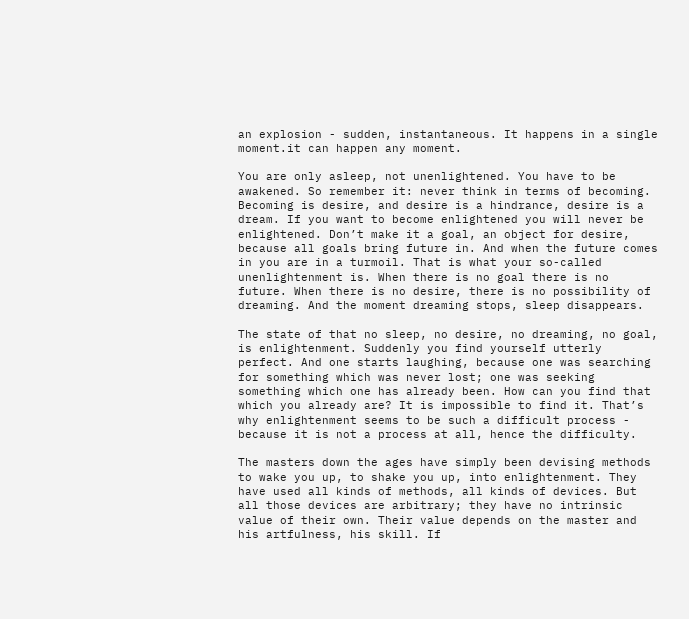an explosion - sudden, instantaneous. It happens in a single moment.it can happen any moment.

You are only asleep, not unenlightened. You have to be awakened. So remember it: never think in terms of becoming. Becoming is desire, and desire is a hindrance, desire is a dream. If you want to become enlightened you will never be enlightened. Don’t make it a goal, an object for desire, because all goals bring future in. And when the future comes in you are in a turmoil. That is what your so-called unenlightenment is. When there is no goal there is no future. When there is no desire, there is no possibility of dreaming. And the moment dreaming stops, sleep disappears.

The state of that no sleep, no desire, no dreaming, no goal, is enlightenment. Suddenly you find yourself utterly perfect. And one starts laughing, because one was searching for something which was never lost; one was seeking something which one has already been. How can you find that which you already are? It is impossible to find it. That’s why enlightenment seems to be such a difficult process - because it is not a process at all, hence the difficulty.

The masters down the ages have simply been devising methods to wake you up, to shake you up, into enlightenment. They have used all kinds of methods, all kinds of devices. But all those devices are arbitrary; they have no intrinsic value of their own. Their value depends on the master and his artfulness, his skill. If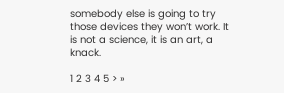somebody else is going to try those devices they won’t work. It is not a science, it is an art, a knack.

1 2 3 4 5 > »